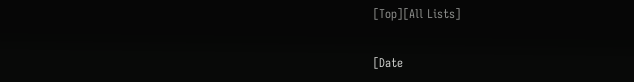[Top][All Lists]

[Date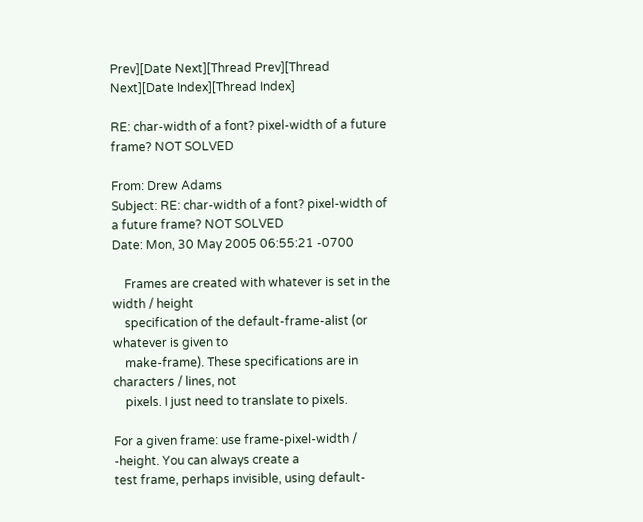Prev][Date Next][Thread Prev][Thread Next][Date Index][Thread Index]

RE: char-width of a font? pixel-width of a future frame? NOT SOLVED

From: Drew Adams
Subject: RE: char-width of a font? pixel-width of a future frame? NOT SOLVED
Date: Mon, 30 May 2005 06:55:21 -0700

    Frames are created with whatever is set in the width / height
    specification of the default-frame-alist (or whatever is given to
    make-frame). These specifications are in characters / lines, not
    pixels. I just need to translate to pixels.

For a given frame: use frame-pixel-width / -height. You can always create a
test frame, perhaps invisible, using default-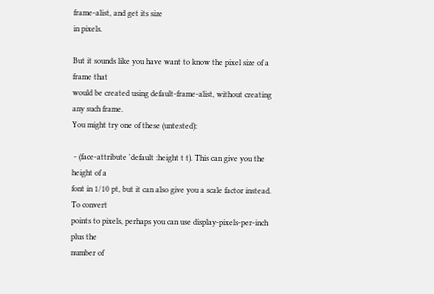frame-alist, and get its size
in pixels.

But it sounds like you have want to know the pixel size of a frame that
would be created using default-frame-alist, without creating any such frame.
You might try one of these (untested):

 - (face-attribute 'default :height t t). This can give you the height of a
font in 1/10 pt, but it can also give you a scale factor instead. To convert
points to pixels, perhaps you can use display-pixels-per-inch plus the
number of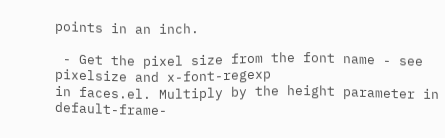points in an inch.

 - Get the pixel size from the font name - see pixelsize and x-font-regexp
in faces.el. Multiply by the height parameter in default-frame-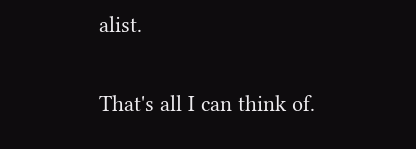alist.

That's all I can think of.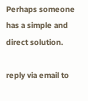Perhaps someone has a simple and direct solution.

reply via email to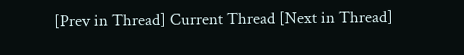[Prev in Thread] Current Thread [Next in Thread]